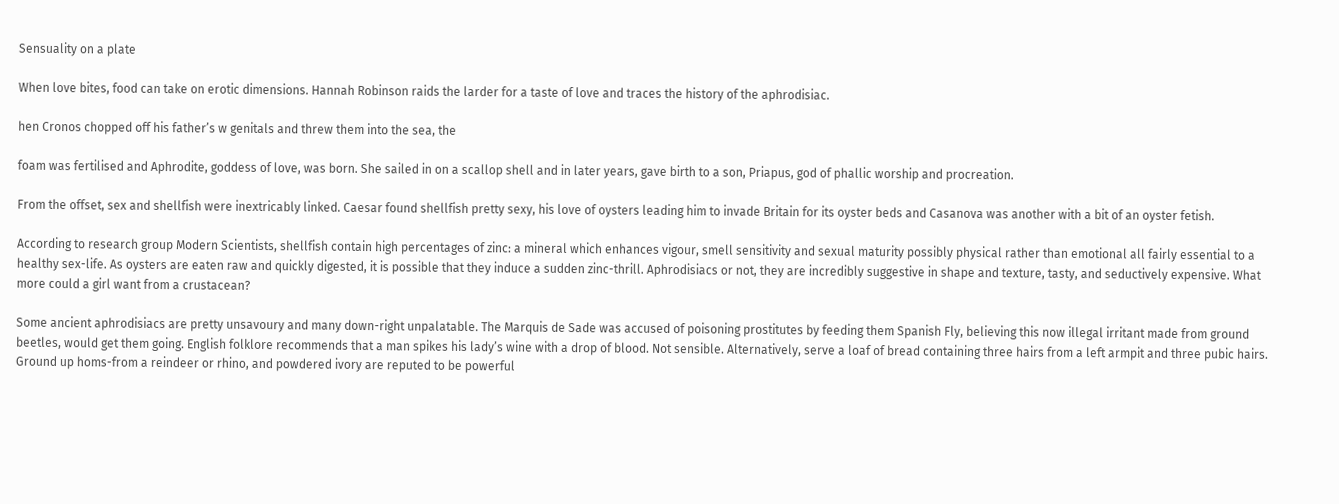Sensuality on a plate

When love bites, food can take on erotic dimensions. Hannah Robinson raids the larder for a taste of love and traces the history of the aphrodisiac.

hen Cronos chopped off his father’s w genitals and threw them into the sea, the

foam was fertilised and Aphrodite, goddess of love, was born. She sailed in on a scallop shell and in later years, gave birth to a son, Priapus, god of phallic worship and procreation.

From the offset, sex and shellfish were inextricably linked. Caesar found shellfish pretty sexy, his love of oysters leading him to invade Britain for its oyster beds and Casanova was another with a bit of an oyster fetish.

According to research group Modern Scientists, shellfish contain high percentages of zinc: a mineral which enhances vigour, smell sensitivity and sexual maturity possibly physical rather than emotional all fairly essential to a healthy sex-life. As oysters are eaten raw and quickly digested, it is possible that they induce a sudden zinc-thrill. Aphrodisiacs or not, they are incredibly suggestive in shape and texture, tasty, and seductively expensive. What more could a girl want from a crustacean?

Some ancient aphrodisiacs are pretty unsavoury and many down-right unpalatable. The Marquis de Sade was accused of poisoning prostitutes by feeding them Spanish Fly, believing this now illegal irritant made from ground beetles, would get them going. English folklore recommends that a man spikes his lady’s wine with a drop of blood. Not sensible. Alternatively, serve a loaf of bread containing three hairs from a left armpit and three pubic hairs. Ground up homs-from a reindeer or rhino, and powdered ivory are reputed to be powerful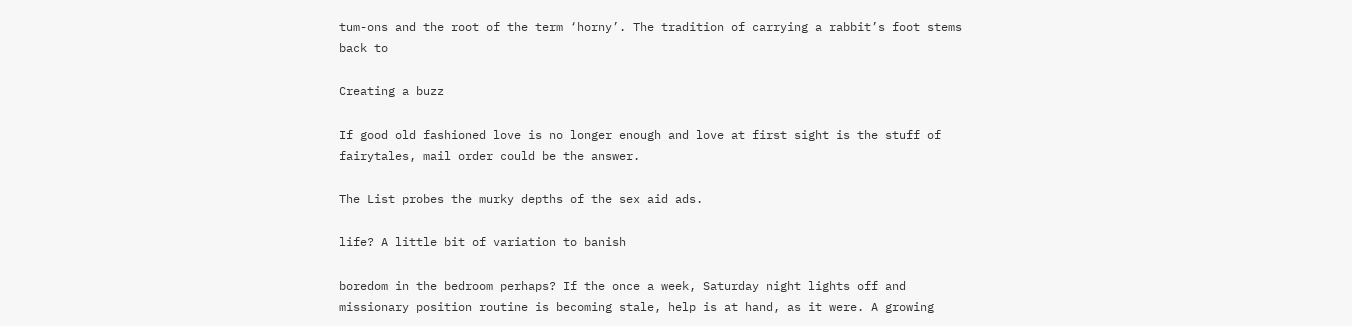tum-ons and the root of the term ‘horny’. The tradition of carrying a rabbit’s foot stems back to

Creating a buzz

If good old fashioned love is no longer enough and love at first sight is the stuff of fairytales, mail order could be the answer.

The List probes the murky depths of the sex aid ads.

life? A little bit of variation to banish

boredom in the bedroom perhaps? If the once a week, Saturday night lights off and missionary position routine is becoming stale, help is at hand, as it were. A growing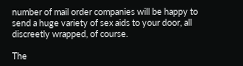number of mail order companies will be happy to send a huge variety of sex aids to your door, all discreetly wrapped, of course.

The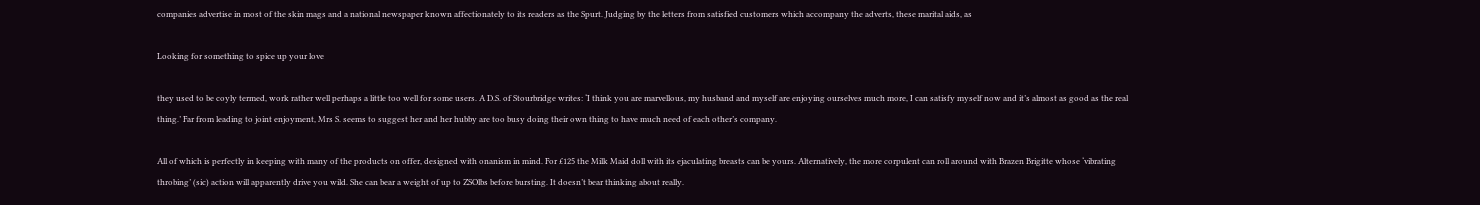companies advertise in most of the skin mags and a national newspaper known affectionately to its readers as the Spurt. Judging by the letters from satisfied customers which accompany the adverts, these marital aids, as

Looking for something to spice up your love

they used to be coyly termed, work rather well perhaps a little too well for some users. A D.S. of Stourbridge writes: ‘I think you are marvellous, my husband and myself are enjoying ourselves much more, I can satisfy myself now and it’s almost as good as the real thing.’ Far from leading to joint enjoyment, Mrs S. seems to suggest her and her hubby are too busy doing their own thing to have much need of each other’s company.

All of which is perfectly in keeping with many of the products on offer, designed with onanism in mind. For £125 the Milk Maid doll with its ejaculating breasts can be yours. Alternatively, the more corpulent can roll around with Brazen Brigitte whose ‘vibrating throbing’ (sic) action will apparently drive you wild. She can bear a weight of up to ZSOlbs before bursting. It doesn’t bear thinking about really.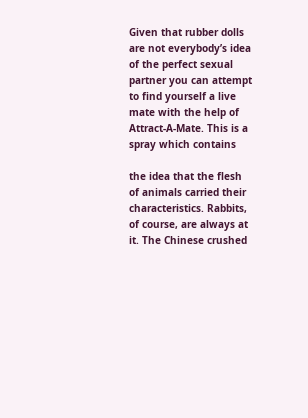Given that rubber dolls are not everybody’s idea of the perfect sexual partner you can attempt to find yourself a live mate with the help of Attract-A-Mate. This is a spray which contains

the idea that the flesh of animals carried their characteristics. Rabbits, of course, are always at it. The Chinese crushed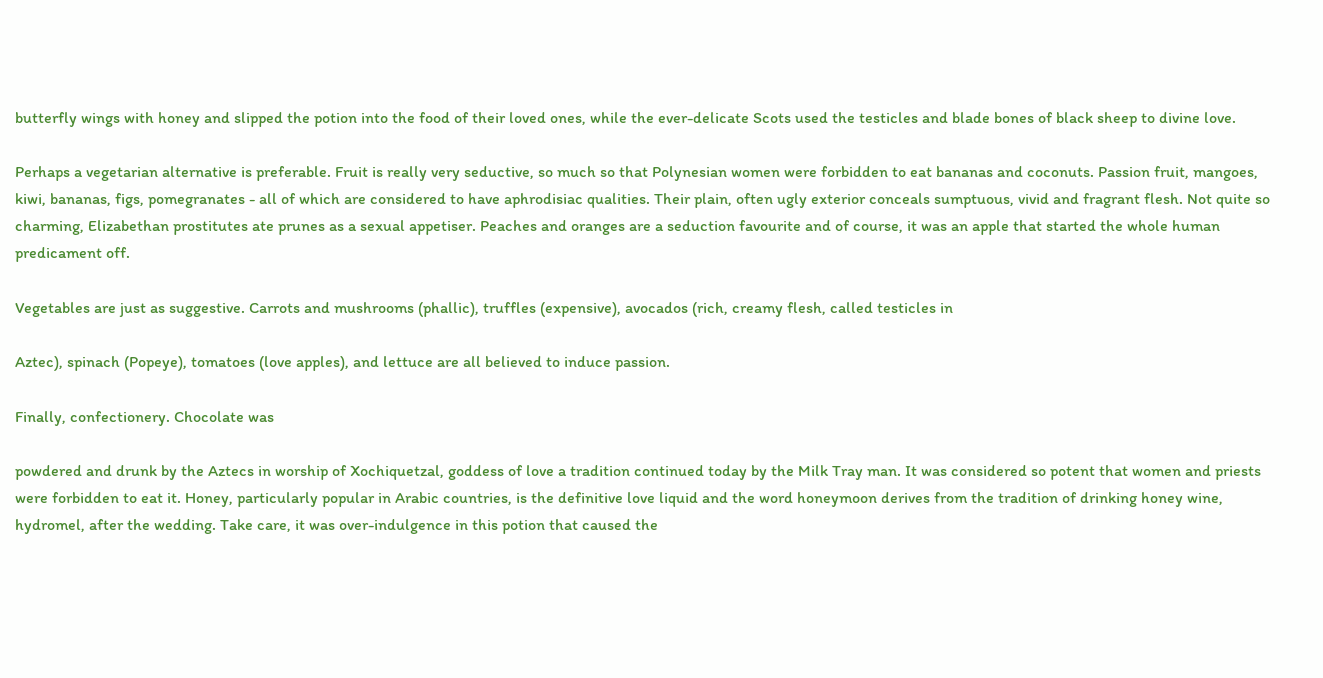butterfly wings with honey and slipped the potion into the food of their loved ones, while the ever-delicate Scots used the testicles and blade bones of black sheep to divine love.

Perhaps a vegetarian alternative is preferable. Fruit is really very seductive, so much so that Polynesian women were forbidden to eat bananas and coconuts. Passion fruit, mangoes, kiwi, bananas, figs, pomegranates - all of which are considered to have aphrodisiac qualities. Their plain, often ugly exterior conceals sumptuous, vivid and fragrant flesh. Not quite so charming, Elizabethan prostitutes ate prunes as a sexual appetiser. Peaches and oranges are a seduction favourite and of course, it was an apple that started the whole human predicament off.

Vegetables are just as suggestive. Carrots and mushrooms (phallic), truffles (expensive), avocados (rich, creamy flesh, called testicles in

Aztec), spinach (Popeye), tomatoes (love apples), and lettuce are all believed to induce passion.

Finally, confectionery. Chocolate was

powdered and drunk by the Aztecs in worship of Xochiquetzal, goddess of love a tradition continued today by the Milk Tray man. It was considered so potent that women and priests were forbidden to eat it. Honey, particularly popular in Arabic countries, is the definitive love liquid and the word honeymoon derives from the tradition of drinking honey wine, hydromel, after the wedding. Take care, it was over-indulgence in this potion that caused the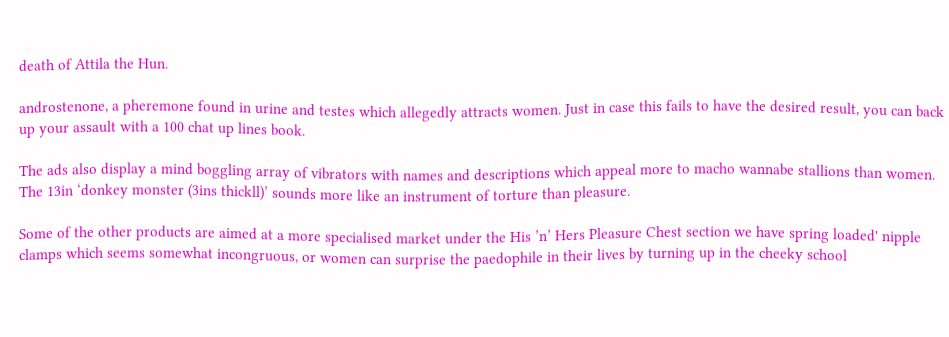death of Attila the Hun.

androstenone, a pheremone found in urine and testes which allegedly attracts women. Just in case this fails to have the desired result, you can back up your assault with a 100 chat up lines book.

The ads also display a mind boggling array of vibrators with names and descriptions which appeal more to macho wannabe stallions than women. The 13in ‘donkey monster (3ins thickll)’ sounds more like an instrument of torture than pleasure.

Some of the other products are aimed at a more specialised market under the His ’n’ Hers Pleasure Chest section we have spring loaded' nipple clamps which seems somewhat incongruous, or women can surprise the paedophile in their lives by turning up in the cheeky school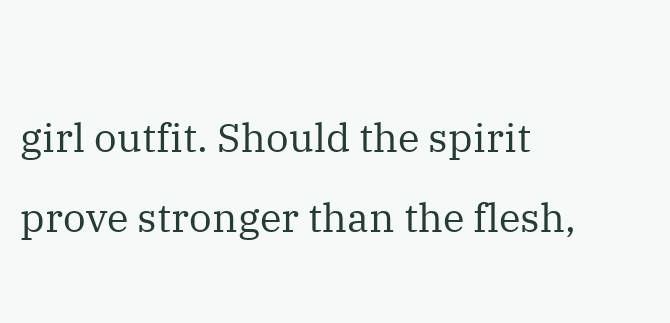girl outfit. Should the spirit prove stronger than the flesh,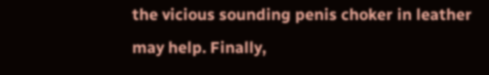the vicious sounding penis choker in leather may help. Finally,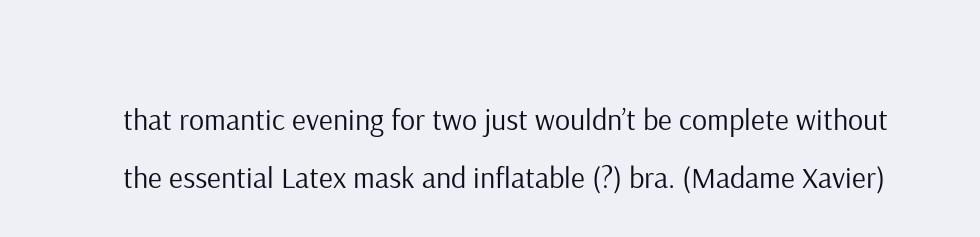that romantic evening for two just wouldn’t be complete without the essential Latex mask and inflatable (?) bra. (Madame Xavier)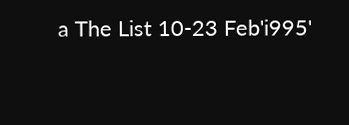a The List 10-23 Feb'i995'